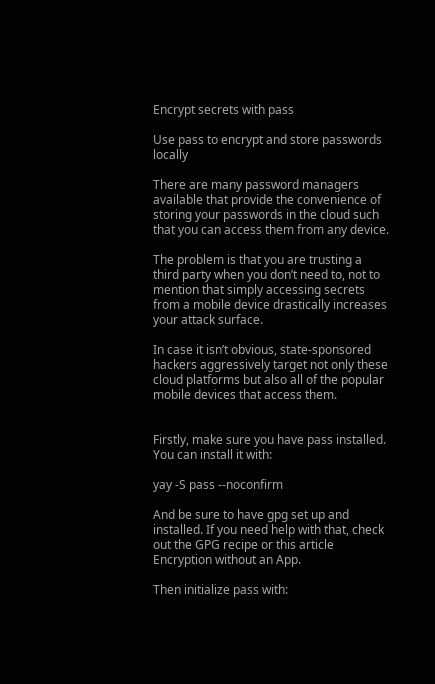Encrypt secrets with pass

Use pass to encrypt and store passwords locally

There are many password managers available that provide the convenience of storing your passwords in the cloud such that you can access them from any device.

The problem is that you are trusting a third party when you don’t need to, not to mention that simply accessing secrets from a mobile device drastically increases your attack surface.

In case it isn’t obvious, state-sponsored hackers aggressively target not only these cloud platforms but also all of the popular mobile devices that access them.


Firstly, make sure you have pass installed. You can install it with:

yay -S pass --noconfirm

And be sure to have gpg set up and installed. If you need help with that, check out the GPG recipe or this article Encryption without an App.

Then initialize pass with: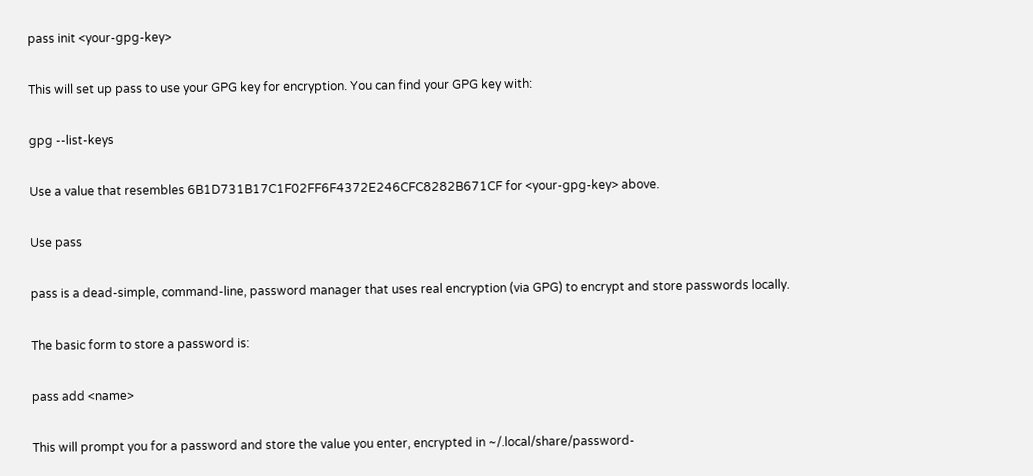pass init <your-gpg-key>

This will set up pass to use your GPG key for encryption. You can find your GPG key with:

gpg --list-keys

Use a value that resembles 6B1D731B17C1F02FF6F4372E246CFC8282B671CF for <your-gpg-key> above.

Use pass

pass is a dead-simple, command-line, password manager that uses real encryption (via GPG) to encrypt and store passwords locally.

The basic form to store a password is:

pass add <name>

This will prompt you for a password and store the value you enter, encrypted in ~/.local/share/password-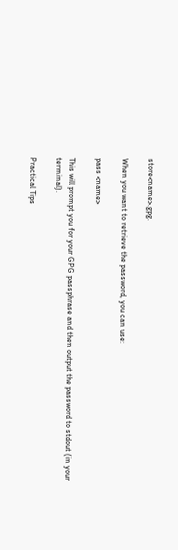store<name>.gpg.

When you want to retrieve the password, you can use:

pass <name>

This will prompt you for your GPG passphrase and then output the password to stdout (in your terminal).

Practical Tips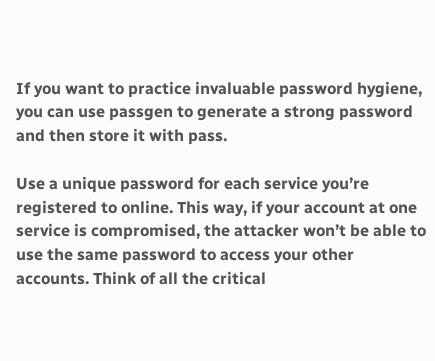If you want to practice invaluable password hygiene, you can use passgen to generate a strong password and then store it with pass.

Use a unique password for each service you’re registered to online. This way, if your account at one service is compromised, the attacker won’t be able to use the same password to access your other accounts. Think of all the critical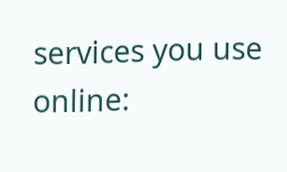services you use online: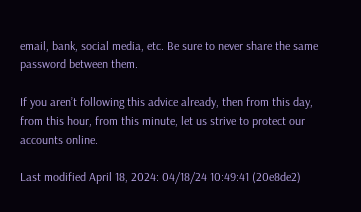email, bank, social media, etc. Be sure to never share the same password between them.

If you aren’t following this advice already, then from this day, from this hour, from this minute, let us strive to protect our accounts online.

Last modified April 18, 2024: 04/18/24 10:49:41 (20e8de2)